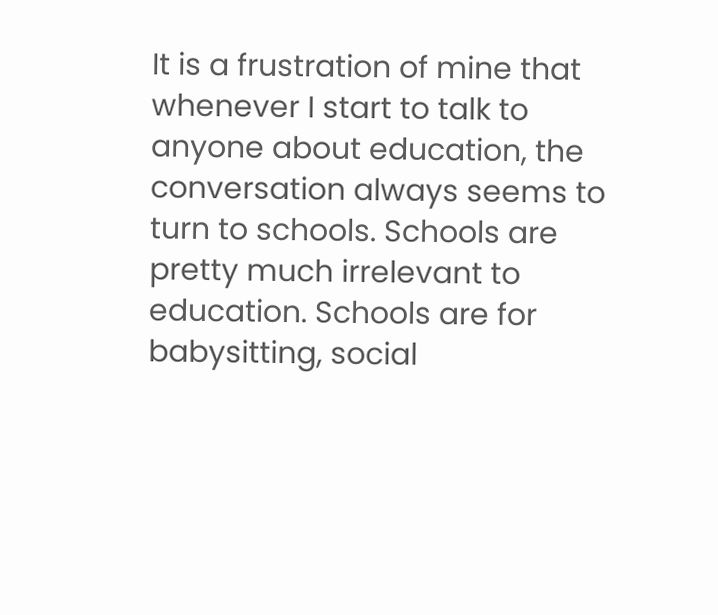It is a frustration of mine that whenever I start to talk to anyone about education, the conversation always seems to turn to schools. Schools are pretty much irrelevant to education. Schools are for babysitting, social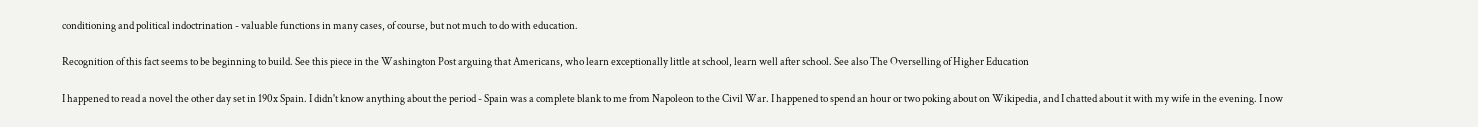conditioning and political indoctrination - valuable functions in many cases, of course, but not much to do with education.

Recognition of this fact seems to be beginning to build. See this piece in the Washington Post arguing that Americans, who learn exceptionally little at school, learn well after school. See also The Overselling of Higher Education

I happened to read a novel the other day set in 190x Spain. I didn't know anything about the period - Spain was a complete blank to me from Napoleon to the Civil War. I happened to spend an hour or two poking about on Wikipedia, and I chatted about it with my wife in the evening. I now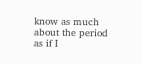know as much about the period as if I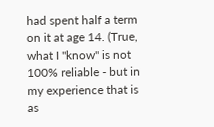had spent half a term on it at age 14. (True, what I "know" is not 100% reliable - but in my experience that is as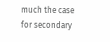much the case for secondary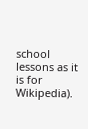school lessons as it is for Wikipedia).